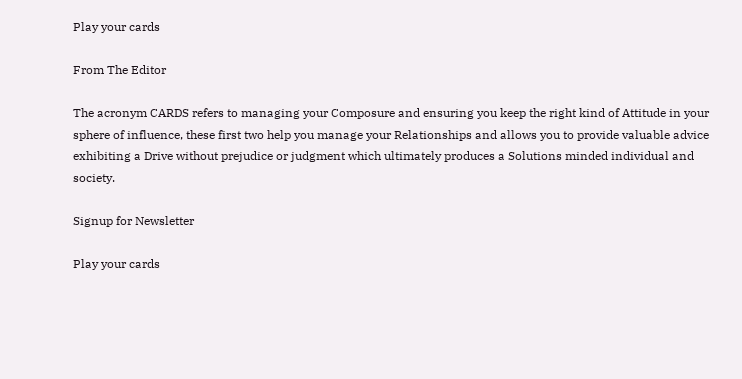Play your cards

From The Editor

The acronym CARDS refers to managing your Composure and ensuring you keep the right kind of Attitude in your sphere of influence, these first two help you manage your Relationships and allows you to provide valuable advice exhibiting a Drive without prejudice or judgment which ultimately produces a Solutions minded individual and society.

Signup for Newsletter

Play your cards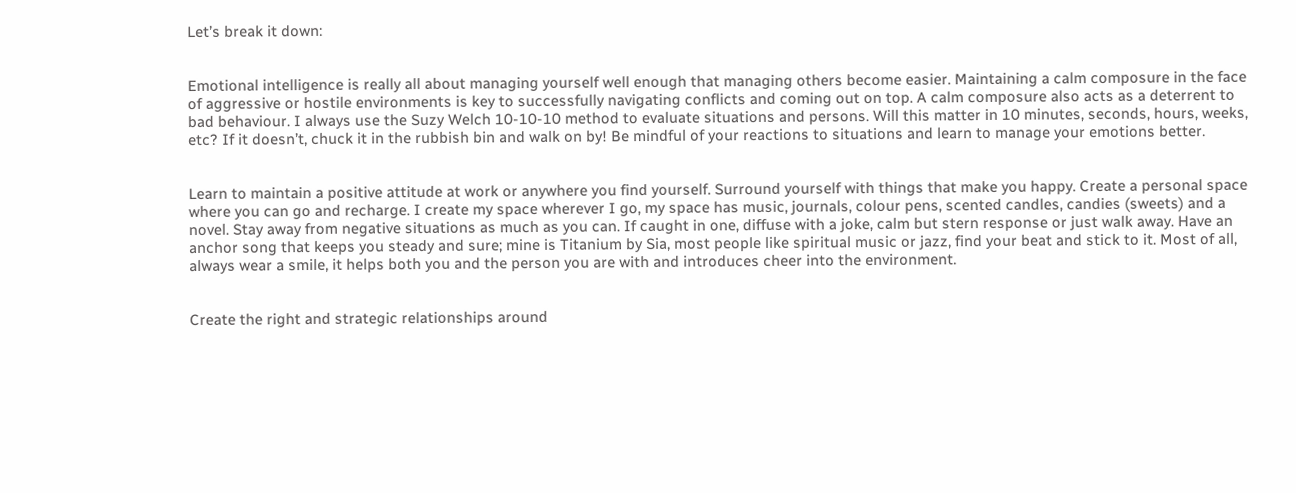Let’s break it down:


Emotional intelligence is really all about managing yourself well enough that managing others become easier. Maintaining a calm composure in the face of aggressive or hostile environments is key to successfully navigating conflicts and coming out on top. A calm composure also acts as a deterrent to bad behaviour. I always use the Suzy Welch 10-10-10 method to evaluate situations and persons. Will this matter in 10 minutes, seconds, hours, weeks, etc? If it doesn’t, chuck it in the rubbish bin and walk on by! Be mindful of your reactions to situations and learn to manage your emotions better.


Learn to maintain a positive attitude at work or anywhere you find yourself. Surround yourself with things that make you happy. Create a personal space where you can go and recharge. I create my space wherever I go, my space has music, journals, colour pens, scented candles, candies (sweets) and a novel. Stay away from negative situations as much as you can. If caught in one, diffuse with a joke, calm but stern response or just walk away. Have an anchor song that keeps you steady and sure; mine is Titanium by Sia, most people like spiritual music or jazz, find your beat and stick to it. Most of all, always wear a smile, it helps both you and the person you are with and introduces cheer into the environment.


Create the right and strategic relationships around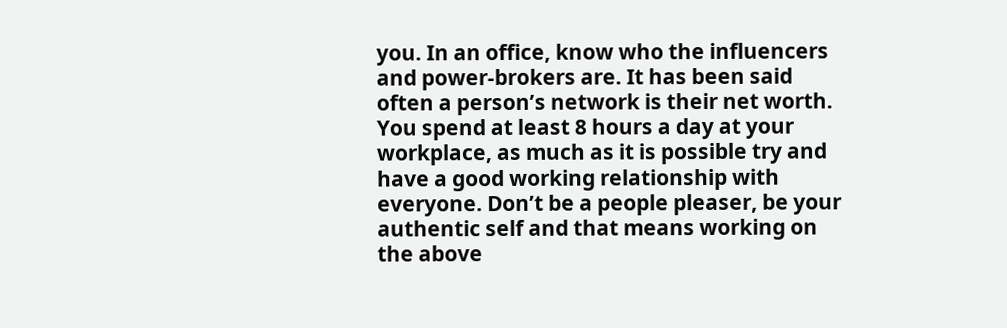you. In an office, know who the influencers and power-brokers are. It has been said often a person’s network is their net worth. You spend at least 8 hours a day at your workplace, as much as it is possible try and have a good working relationship with everyone. Don’t be a people pleaser, be your authentic self and that means working on the above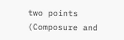two points (Composure and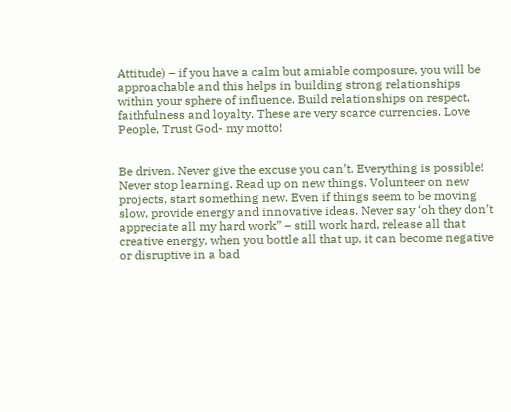Attitude) – if you have a calm but amiable composure, you will be approachable and this helps in building strong relationships within your sphere of influence. Build relationships on respect, faithfulness and loyalty. These are very scarce currencies. Love People, Trust God- my motto!


Be driven. Never give the excuse you can’t. Everything is possible! Never stop learning. Read up on new things. Volunteer on new projects, start something new. Even if things seem to be moving slow, provide energy and innovative ideas. Never say ‘oh they don’t appreciate all my hard work” – still work hard, release all that creative energy, when you bottle all that up, it can become negative or disruptive in a bad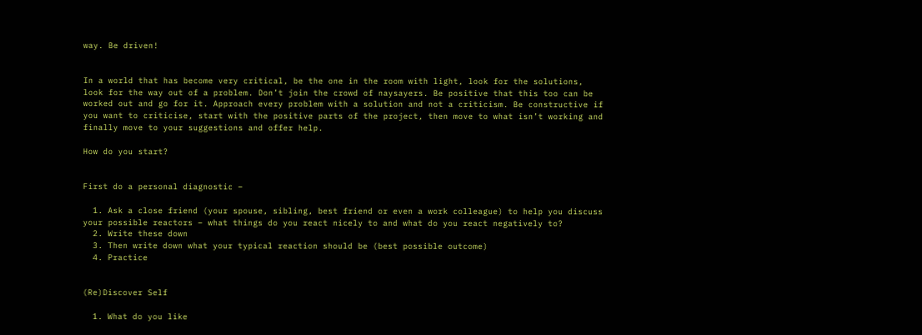way. Be driven!


In a world that has become very critical, be the one in the room with light, look for the solutions, look for the way out of a problem. Don’t join the crowd of naysayers. Be positive that this too can be worked out and go for it. Approach every problem with a solution and not a criticism. Be constructive if you want to criticise, start with the positive parts of the project, then move to what isn’t working and finally move to your suggestions and offer help.

How do you start?


First do a personal diagnostic –

  1. Ask a close friend (your spouse, sibling, best friend or even a work colleague) to help you discuss your possible reactors – what things do you react nicely to and what do you react negatively to?
  2. Write these down
  3. Then write down what your typical reaction should be (best possible outcome)
  4. Practice


(Re)Discover Self

  1. What do you like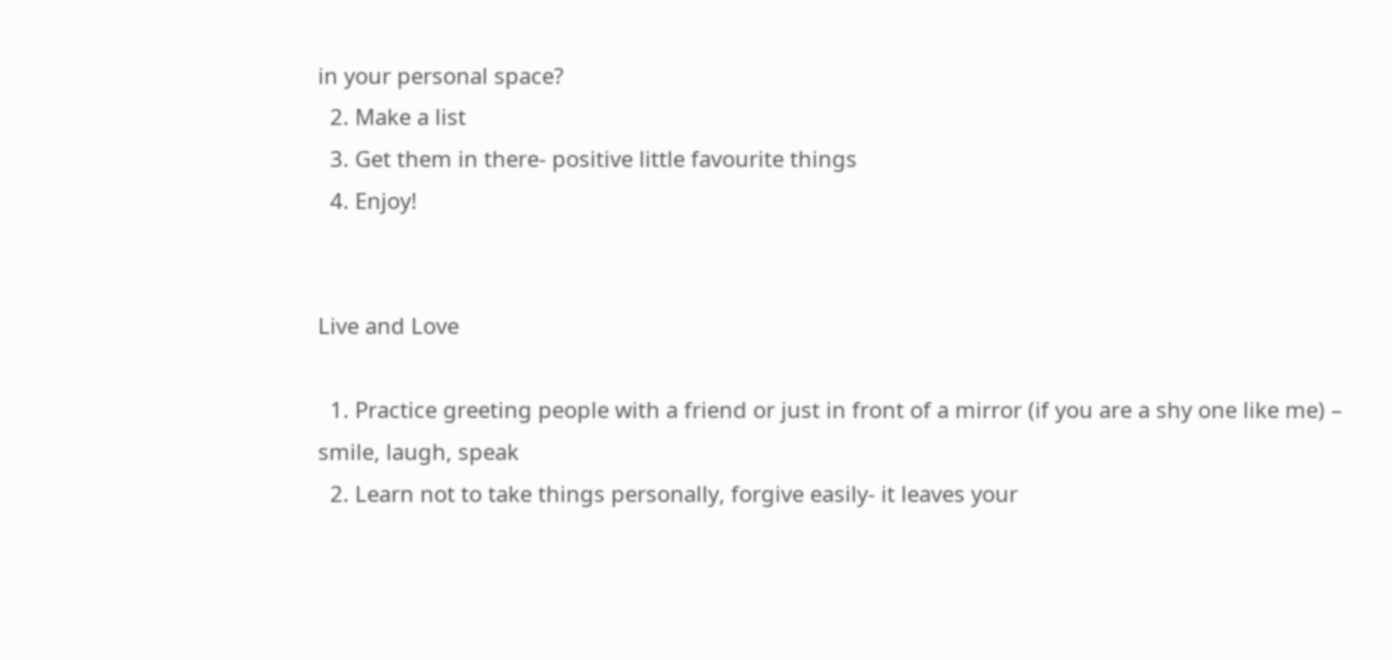in your personal space?
  2. Make a list
  3. Get them in there- positive little favourite things
  4. Enjoy!


Live and Love

  1. Practice greeting people with a friend or just in front of a mirror (if you are a shy one like me) – smile, laugh, speak
  2. Learn not to take things personally, forgive easily- it leaves your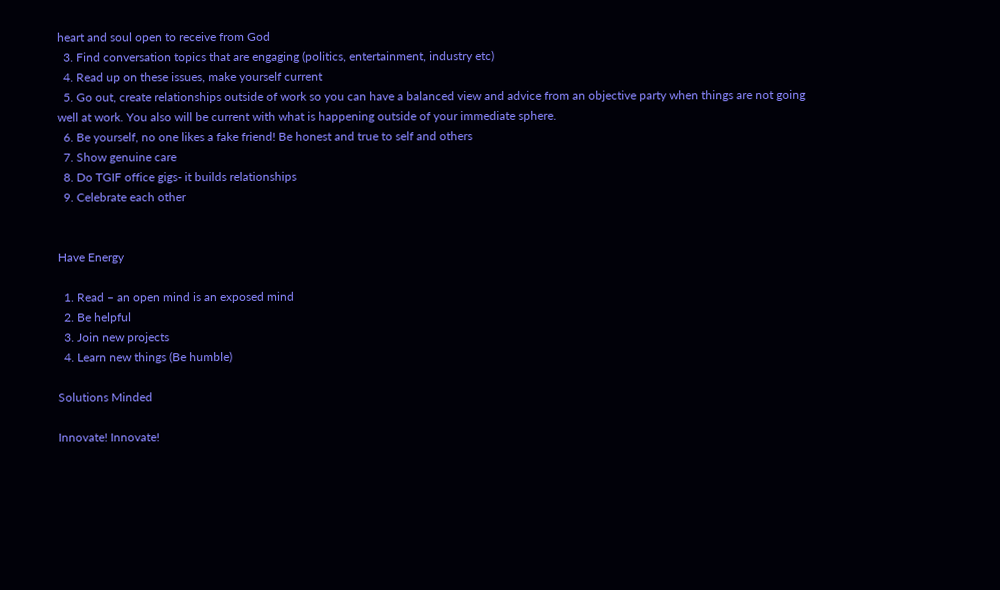heart and soul open to receive from God
  3. Find conversation topics that are engaging (politics, entertainment, industry etc)
  4. Read up on these issues, make yourself current
  5. Go out, create relationships outside of work so you can have a balanced view and advice from an objective party when things are not going well at work. You also will be current with what is happening outside of your immediate sphere.
  6. Be yourself, no one likes a fake friend! Be honest and true to self and others
  7. Show genuine care
  8. Do TGIF office gigs- it builds relationships
  9. Celebrate each other


Have Energy

  1. Read – an open mind is an exposed mind
  2. Be helpful
  3. Join new projects
  4. Learn new things (Be humble)

Solutions Minded

Innovate! Innovate!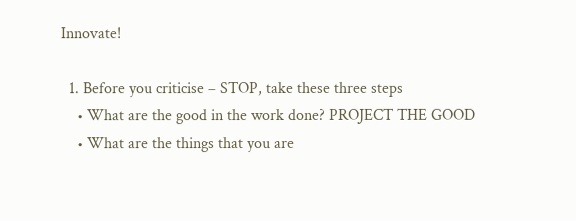Innovate!

  1. Before you criticise – STOP, take these three steps
    • What are the good in the work done? PROJECT THE GOOD
    • What are the things that you are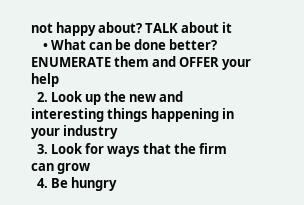not happy about? TALK about it
    • What can be done better? ENUMERATE them and OFFER your help
  2. Look up the new and interesting things happening in your industry
  3. Look for ways that the firm can grow
  4. Be hungry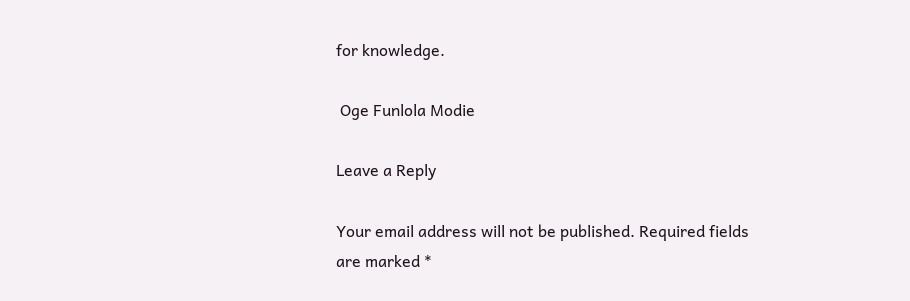for knowledge.

 Oge Funlola Modie

Leave a Reply

Your email address will not be published. Required fields are marked *